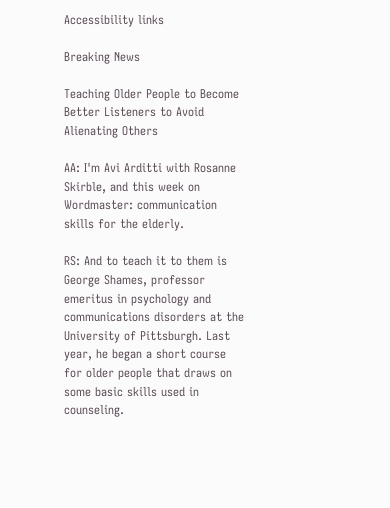Accessibility links

Breaking News

Teaching Older People to Become Better Listeners to Avoid Alienating Others

AA: I'm Avi Arditti with Rosanne Skirble, and this week on Wordmaster: communication skills for the elderly.

RS: And to teach it to them is George Shames, professor emeritus in psychology and communications disorders at the University of Pittsburgh. Last year, he began a short course for older people that draws on some basic skills used in counseling.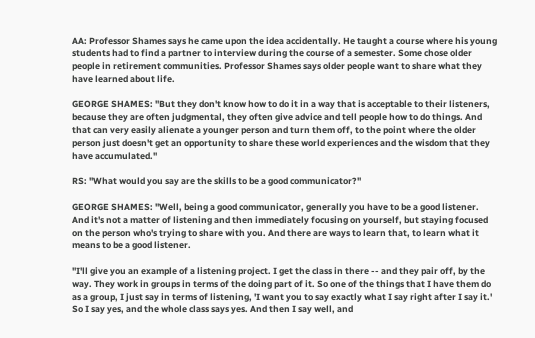AA: Professor Shames says he came upon the idea accidentally. He taught a course where his young students had to find a partner to interview during the course of a semester. Some chose older people in retirement communities. Professor Shames says older people want to share what they have learned about life.

GEORGE SHAMES: "But they don't know how to do it in a way that is acceptable to their listeners, because they are often judgmental, they often give advice and tell people how to do things. And that can very easily alienate a younger person and turn them off, to the point where the older person just doesn't get an opportunity to share these world experiences and the wisdom that they have accumulated."

RS: "What would you say are the skills to be a good communicator?"

GEORGE SHAMES: "Well, being a good communicator, generally you have to be a good listener. And it's not a matter of listening and then immediately focusing on yourself, but staying focused on the person who's trying to share with you. And there are ways to learn that, to learn what it means to be a good listener.

"I'll give you an example of a listening project. I get the class in there -- and they pair off, by the way. They work in groups in terms of the doing part of it. So one of the things that I have them do as a group, I just say in terms of listening, 'I want you to say exactly what I say right after I say it.' So I say yes, and the whole class says yes. And then I say well, and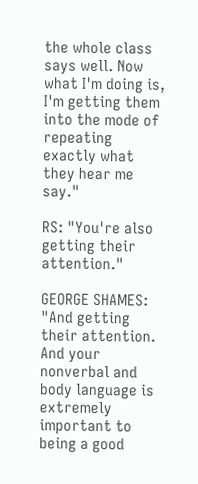the whole class says well. Now what I'm doing is, I'm getting them into the mode of repeating exactly what they hear me say."

RS: "You're also getting their attention."

GEORGE SHAMES: "And getting their attention. And your nonverbal and body language is extremely important to being a good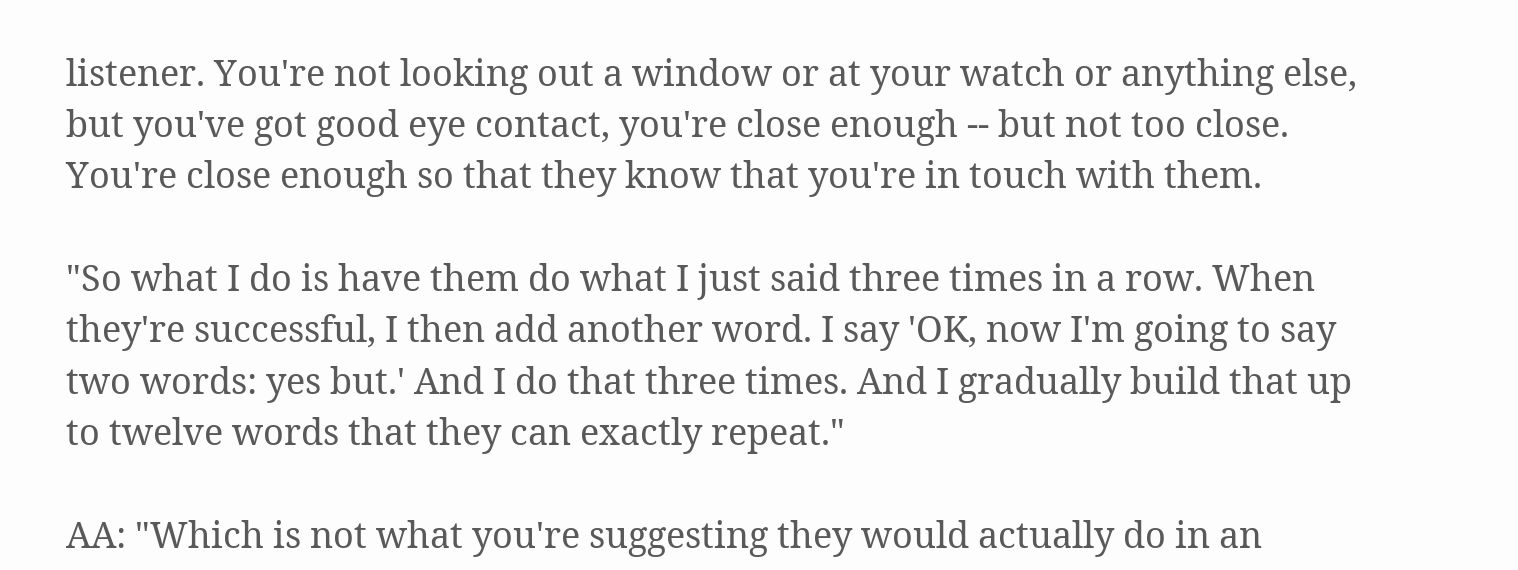listener. You're not looking out a window or at your watch or anything else, but you've got good eye contact, you're close enough -- but not too close. You're close enough so that they know that you're in touch with them.

"So what I do is have them do what I just said three times in a row. When they're successful, I then add another word. I say 'OK, now I'm going to say two words: yes but.' And I do that three times. And I gradually build that up to twelve words that they can exactly repeat."

AA: "Which is not what you're suggesting they would actually do in an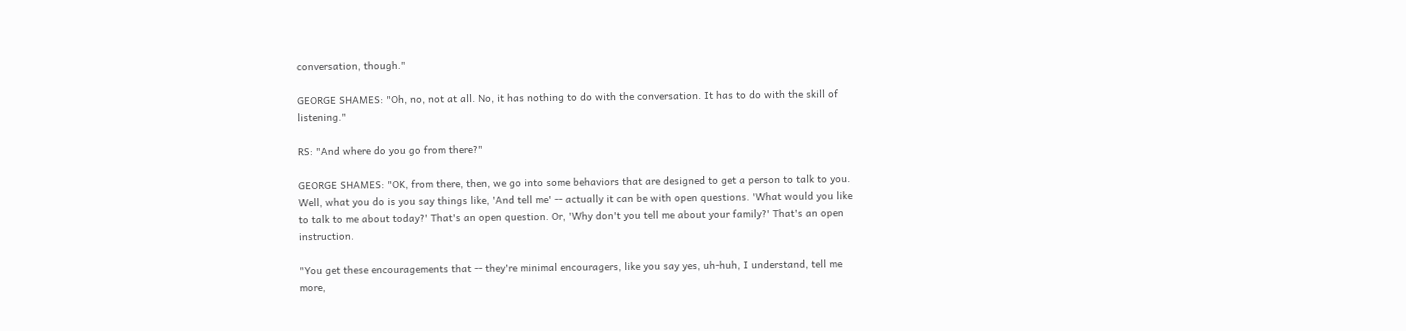conversation, though."

GEORGE SHAMES: "Oh, no, not at all. No, it has nothing to do with the conversation. It has to do with the skill of listening."

RS: "And where do you go from there?"

GEORGE SHAMES: "OK, from there, then, we go into some behaviors that are designed to get a person to talk to you. Well, what you do is you say things like, 'And tell me' -- actually it can be with open questions. 'What would you like to talk to me about today?' That's an open question. Or, 'Why don't you tell me about your family?' That's an open instruction.

"You get these encouragements that -- they're minimal encouragers, like you say yes, uh-huh, I understand, tell me more,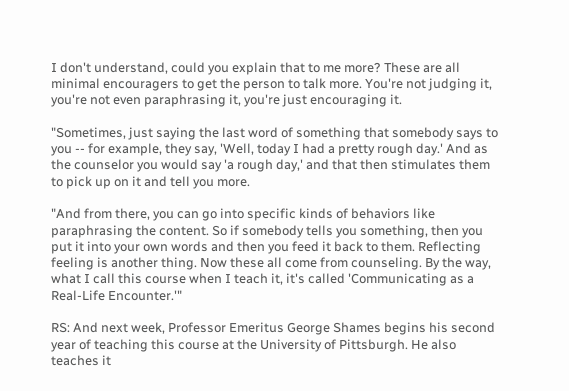I don't understand, could you explain that to me more? These are all minimal encouragers to get the person to talk more. You're not judging it, you're not even paraphrasing it, you're just encouraging it.

"Sometimes, just saying the last word of something that somebody says to you -- for example, they say, 'Well, today I had a pretty rough day.' And as the counselor you would say 'a rough day,' and that then stimulates them to pick up on it and tell you more.

"And from there, you can go into specific kinds of behaviors like paraphrasing the content. So if somebody tells you something, then you put it into your own words and then you feed it back to them. Reflecting feeling is another thing. Now these all come from counseling. By the way, what I call this course when I teach it, it's called 'Communicating as a Real-Life Encounter.'"

RS: And next week, Professor Emeritus George Shames begins his second year of teaching this course at the University of Pittsburgh. He also teaches it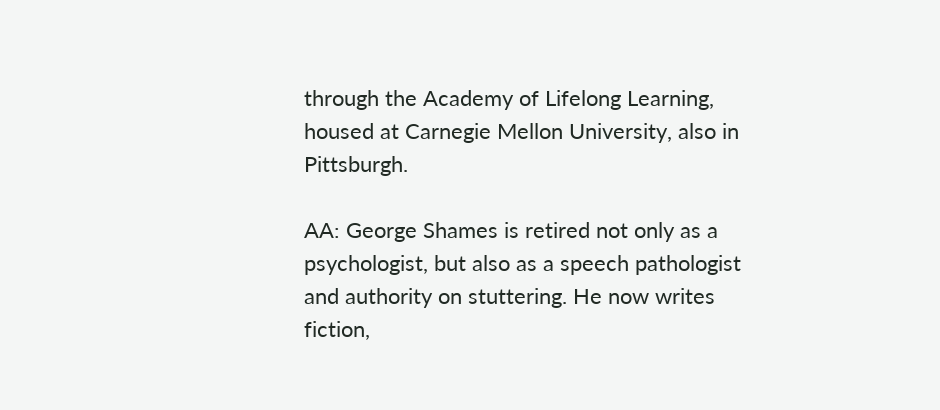through the Academy of Lifelong Learning, housed at Carnegie Mellon University, also in Pittsburgh.

AA: George Shames is retired not only as a psychologist, but also as a speech pathologist and authority on stuttering. He now writes fiction,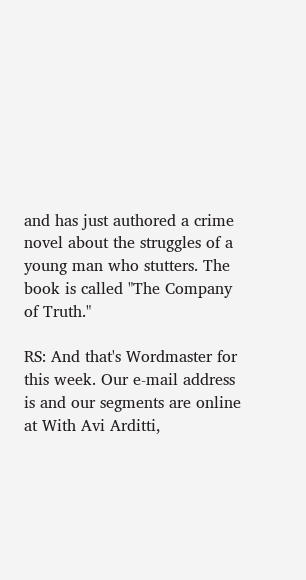and has just authored a crime novel about the struggles of a young man who stutters. The book is called "The Company of Truth."

RS: And that's Wordmaster for this week. Our e-mail address is and our segments are online at With Avi Arditti,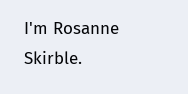I'm Rosanne Skirble.